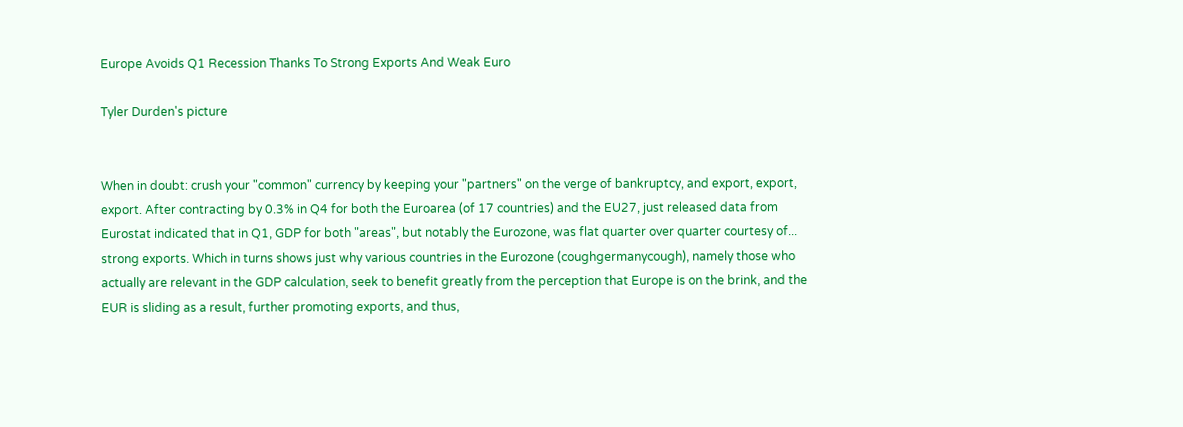Europe Avoids Q1 Recession Thanks To Strong Exports And Weak Euro

Tyler Durden's picture


When in doubt: crush your "common" currency by keeping your "partners" on the verge of bankruptcy, and export, export, export. After contracting by 0.3% in Q4 for both the Euroarea (of 17 countries) and the EU27, just released data from Eurostat indicated that in Q1, GDP for both "areas", but notably the Eurozone, was flat quarter over quarter courtesy of... strong exports. Which in turns shows just why various countries in the Eurozone (coughgermanycough), namely those who actually are relevant in the GDP calculation, seek to benefit greatly from the perception that Europe is on the brink, and the EUR is sliding as a result, further promoting exports, and thus,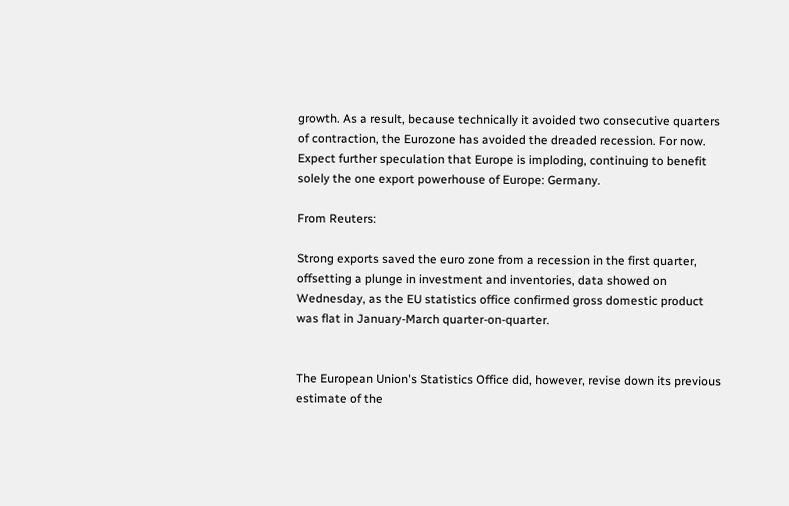growth. As a result, because technically it avoided two consecutive quarters of contraction, the Eurozone has avoided the dreaded recession. For now. Expect further speculation that Europe is imploding, continuing to benefit solely the one export powerhouse of Europe: Germany.

From Reuters:

Strong exports saved the euro zone from a recession in the first quarter, offsetting a plunge in investment and inventories, data showed on Wednesday, as the EU statistics office confirmed gross domestic product was flat in January-March quarter-on-quarter.


The European Union's Statistics Office did, however, revise down its previous estimate of the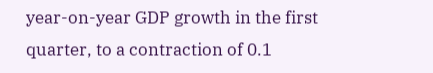year-on-year GDP growth in the first quarter, to a contraction of 0.1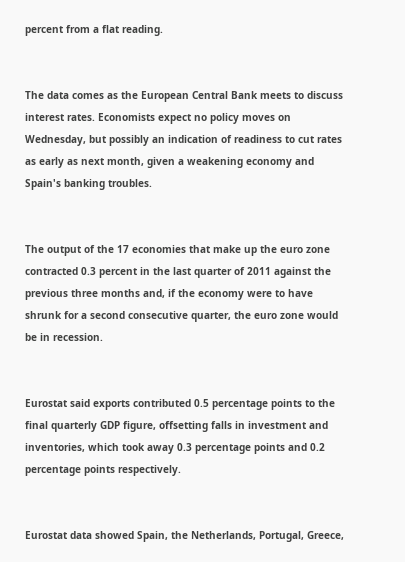percent from a flat reading.


The data comes as the European Central Bank meets to discuss interest rates. Economists expect no policy moves on Wednesday, but possibly an indication of readiness to cut rates as early as next month, given a weakening economy and Spain's banking troubles.


The output of the 17 economies that make up the euro zone contracted 0.3 percent in the last quarter of 2011 against the previous three months and, if the economy were to have shrunk for a second consecutive quarter, the euro zone would be in recession.


Eurostat said exports contributed 0.5 percentage points to the final quarterly GDP figure, offsetting falls in investment and inventories, which took away 0.3 percentage points and 0.2 percentage points respectively.


Eurostat data showed Spain, the Netherlands, Portugal, Greece,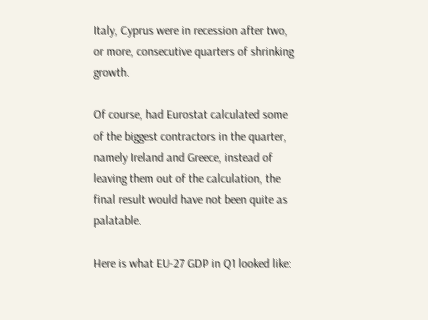Italy, Cyprus were in recession after two, or more, consecutive quarters of shrinking growth.

Of course, had Eurostat calculated some of the biggest contractors in the quarter, namely Ireland and Greece, instead of leaving them out of the calculation, the final result would have not been quite as palatable.

Here is what EU-27 GDP in Q1 looked like: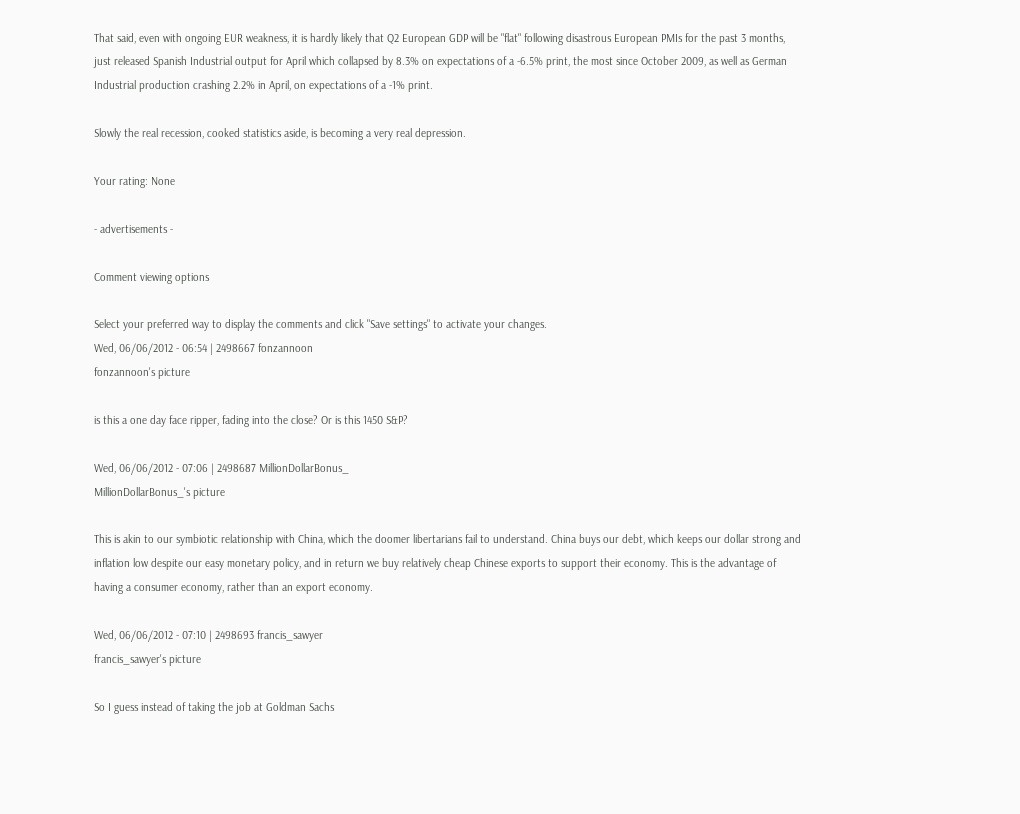That said, even with ongoing EUR weakness, it is hardly likely that Q2 European GDP will be "flat" following disastrous European PMIs for the past 3 months, just released Spanish Industrial output for April which collapsed by 8.3% on expectations of a -6.5% print, the most since October 2009, as well as German Industrial production crashing 2.2% in April, on expectations of a -1% print.

Slowly the real recession, cooked statistics aside, is becoming a very real depression.

Your rating: None

- advertisements -

Comment viewing options

Select your preferred way to display the comments and click "Save settings" to activate your changes.
Wed, 06/06/2012 - 06:54 | 2498667 fonzannoon
fonzannoon's picture

is this a one day face ripper, fading into the close? Or is this 1450 S&P?

Wed, 06/06/2012 - 07:06 | 2498687 MillionDollarBonus_
MillionDollarBonus_'s picture

This is akin to our symbiotic relationship with China, which the doomer libertarians fail to understand. China buys our debt, which keeps our dollar strong and inflation low despite our easy monetary policy, and in return we buy relatively cheap Chinese exports to support their economy. This is the advantage of having a consumer economy, rather than an export economy.

Wed, 06/06/2012 - 07:10 | 2498693 francis_sawyer
francis_sawyer's picture

So I guess instead of taking the job at Goldman Sachs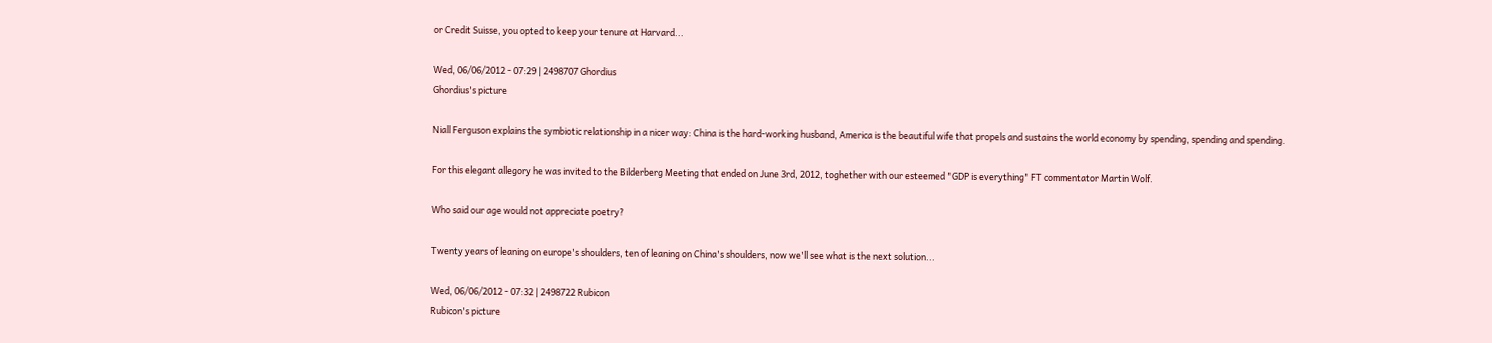or Credit Suisse, you opted to keep your tenure at Harvard...

Wed, 06/06/2012 - 07:29 | 2498707 Ghordius
Ghordius's picture

Niall Ferguson explains the symbiotic relationship in a nicer way: China is the hard-working husband, America is the beautiful wife that propels and sustains the world economy by spending, spending and spending.

For this elegant allegory he was invited to the Bilderberg Meeting that ended on June 3rd, 2012, toghether with our esteemed "GDP is everything" FT commentator Martin Wolf.

Who said our age would not appreciate poetry?

Twenty years of leaning on europe's shoulders, ten of leaning on China's shoulders, now we'll see what is the next solution...

Wed, 06/06/2012 - 07:32 | 2498722 Rubicon
Rubicon's picture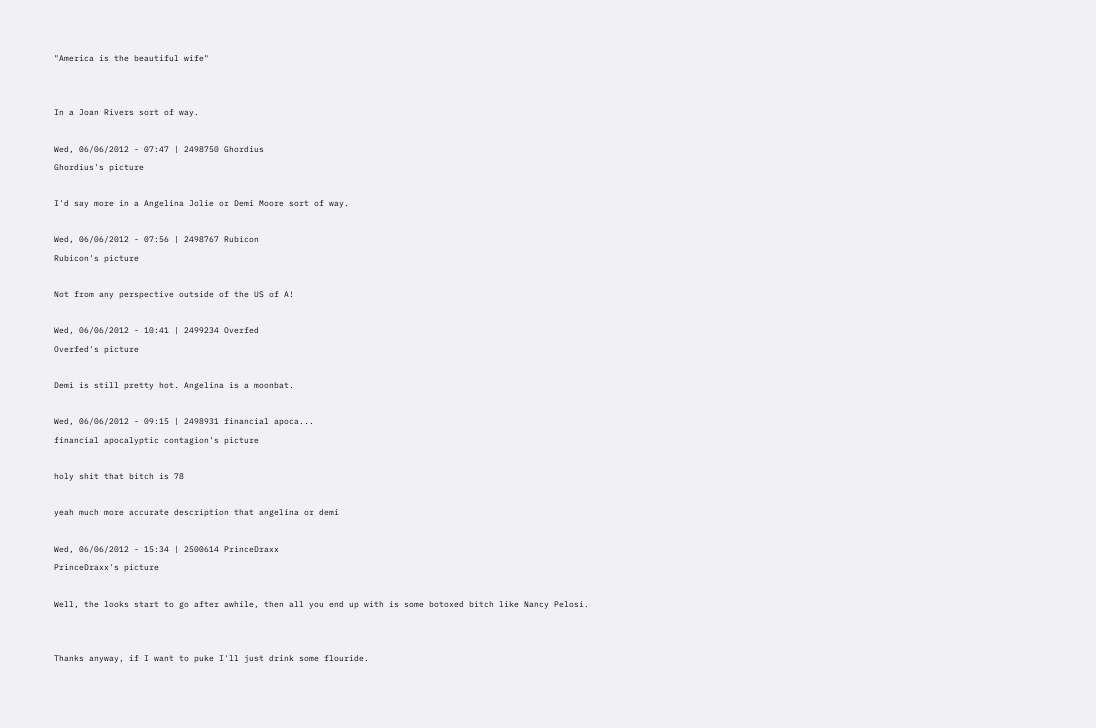"America is the beautiful wife"


In a Joan Rivers sort of way.

Wed, 06/06/2012 - 07:47 | 2498750 Ghordius
Ghordius's picture

I'd say more in a Angelina Jolie or Demi Moore sort of way.

Wed, 06/06/2012 - 07:56 | 2498767 Rubicon
Rubicon's picture

Not from any perspective outside of the US of A!

Wed, 06/06/2012 - 10:41 | 2499234 Overfed
Overfed's picture

Demi is still pretty hot. Angelina is a moonbat.

Wed, 06/06/2012 - 09:15 | 2498931 financial apoca...
financial apocalyptic contagion's picture

holy shit that bitch is 78

yeah much more accurate description that angelina or demi

Wed, 06/06/2012 - 15:34 | 2500614 PrinceDraxx
PrinceDraxx's picture

Well, the looks start to go after awhile, then all you end up with is some botoxed bitch like Nancy Pelosi.


Thanks anyway, if I want to puke I'll just drink some flouride.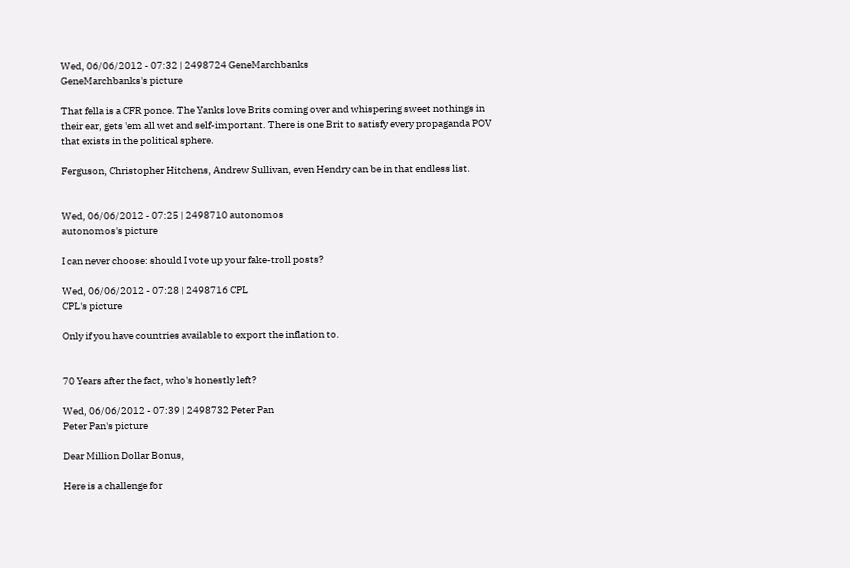Wed, 06/06/2012 - 07:32 | 2498724 GeneMarchbanks
GeneMarchbanks's picture

That fella is a CFR ponce. The Yanks love Brits coming over and whispering sweet nothings in their ear, gets 'em all wet and self-important. There is one Brit to satisfy every propaganda POV that exists in the political sphere.

Ferguson, Christopher Hitchens, Andrew Sullivan, even Hendry can be in that endless list.


Wed, 06/06/2012 - 07:25 | 2498710 autonomos
autonomos's picture

I can never choose: should I vote up your fake-troll posts?

Wed, 06/06/2012 - 07:28 | 2498716 CPL
CPL's picture

Only if you have countries available to export the inflation to.


70 Years after the fact, who's honestly left?

Wed, 06/06/2012 - 07:39 | 2498732 Peter Pan
Peter Pan's picture

Dear Million Dollar Bonus,

Here is a challenge for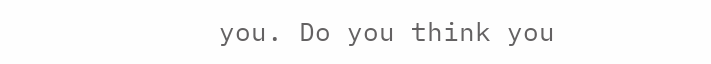you. Do you think you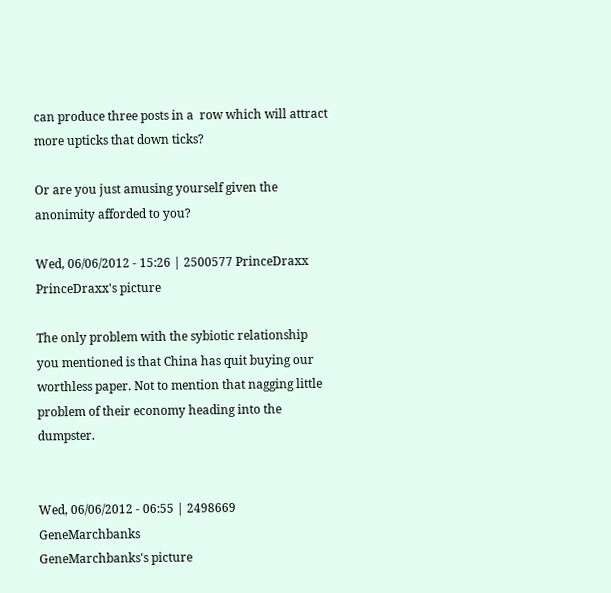can produce three posts in a  row which will attract more upticks that down ticks?

Or are you just amusing yourself given the anonimity afforded to you?

Wed, 06/06/2012 - 15:26 | 2500577 PrinceDraxx
PrinceDraxx's picture

The only problem with the sybiotic relationship you mentioned is that China has quit buying our worthless paper. Not to mention that nagging little problem of their economy heading into the dumpster.


Wed, 06/06/2012 - 06:55 | 2498669 GeneMarchbanks
GeneMarchbanks's picture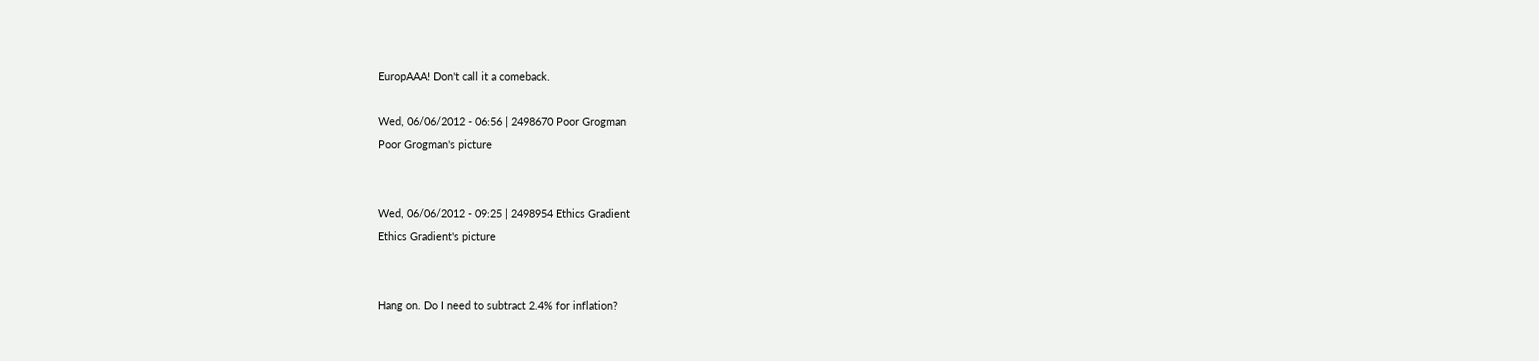EuropAAA! Don't call it a comeback.

Wed, 06/06/2012 - 06:56 | 2498670 Poor Grogman
Poor Grogman's picture


Wed, 06/06/2012 - 09:25 | 2498954 Ethics Gradient
Ethics Gradient's picture


Hang on. Do I need to subtract 2.4% for inflation?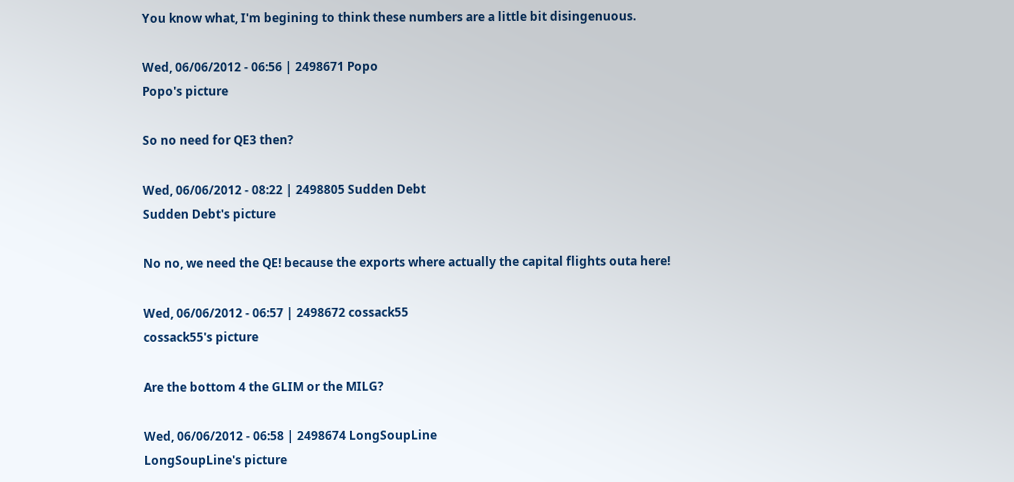You know what, I'm begining to think these numbers are a little bit disingenuous.

Wed, 06/06/2012 - 06:56 | 2498671 Popo
Popo's picture

So no need for QE3 then?

Wed, 06/06/2012 - 08:22 | 2498805 Sudden Debt
Sudden Debt's picture

No no, we need the QE! because the exports where actually the capital flights outa here!

Wed, 06/06/2012 - 06:57 | 2498672 cossack55
cossack55's picture

Are the bottom 4 the GLIM or the MILG?

Wed, 06/06/2012 - 06:58 | 2498674 LongSoupLine
LongSoupLine's picture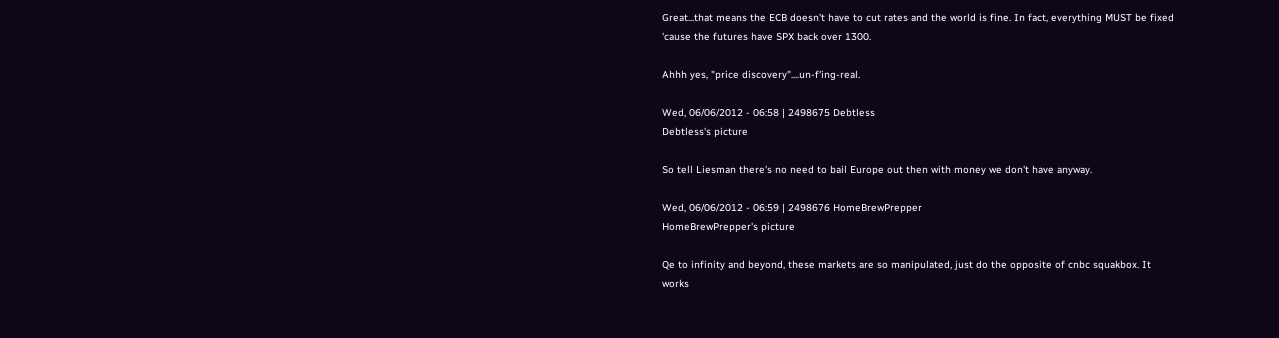Great...that means the ECB doesn't have to cut rates and the world is fine. In fact, everything MUST be fixed 'cause the futures have SPX back over 1300.

Ahhh yes, "price discovery"....un-f'ing-real.

Wed, 06/06/2012 - 06:58 | 2498675 Debtless
Debtless's picture

So tell Liesman there's no need to bail Europe out then with money we don't have anyway.

Wed, 06/06/2012 - 06:59 | 2498676 HomeBrewPrepper
HomeBrewPrepper's picture

Qe to infinity and beyond, these markets are so manipulated, just do the opposite of cnbc squakbox. It works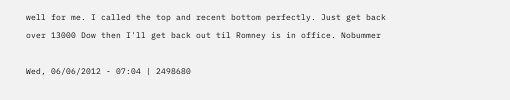well for me. I called the top and recent bottom perfectly. Just get back over 13000 Dow then I'll get back out til Romney is in office. Nobummer

Wed, 06/06/2012 - 07:04 | 2498680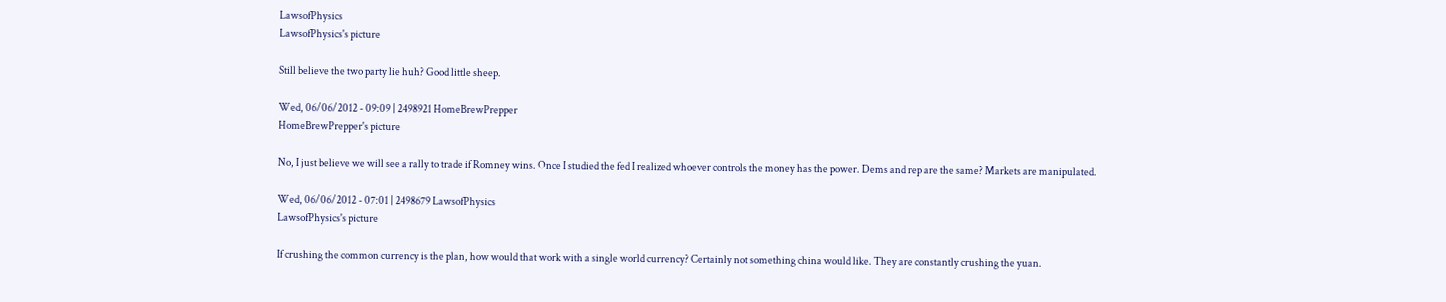LawsofPhysics
LawsofPhysics's picture

Still believe the two party lie huh? Good little sheep.

Wed, 06/06/2012 - 09:09 | 2498921 HomeBrewPrepper
HomeBrewPrepper's picture

No, I just believe we will see a rally to trade if Romney wins. Once I studied the fed I realized whoever controls the money has the power. Dems and rep are the same? Markets are manipulated.

Wed, 06/06/2012 - 07:01 | 2498679 LawsofPhysics
LawsofPhysics's picture

If crushing the common currency is the plan, how would that work with a single world currency? Certainly not something china would like. They are constantly crushing the yuan.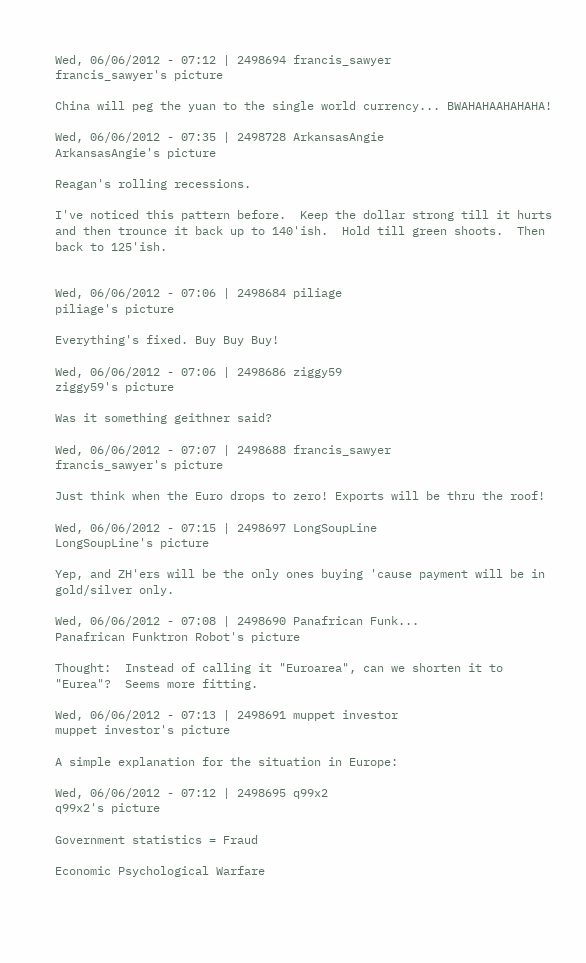Wed, 06/06/2012 - 07:12 | 2498694 francis_sawyer
francis_sawyer's picture

China will peg the yuan to the single world currency... BWAHAHAAHAHAHA!

Wed, 06/06/2012 - 07:35 | 2498728 ArkansasAngie
ArkansasAngie's picture

Reagan's rolling recessions.

I've noticed this pattern before.  Keep the dollar strong till it hurts and then trounce it back up to 140'ish.  Hold till green shoots.  Then back to 125'ish.


Wed, 06/06/2012 - 07:06 | 2498684 piliage
piliage's picture

Everything's fixed. Buy Buy Buy!

Wed, 06/06/2012 - 07:06 | 2498686 ziggy59
ziggy59's picture

Was it something geithner said?

Wed, 06/06/2012 - 07:07 | 2498688 francis_sawyer
francis_sawyer's picture

Just think when the Euro drops to zero! Exports will be thru the roof!

Wed, 06/06/2012 - 07:15 | 2498697 LongSoupLine
LongSoupLine's picture

Yep, and ZH'ers will be the only ones buying 'cause payment will be in gold/silver only.

Wed, 06/06/2012 - 07:08 | 2498690 Panafrican Funk...
Panafrican Funktron Robot's picture

Thought:  Instead of calling it "Euroarea", can we shorten it to "Eurea"?  Seems more fitting.

Wed, 06/06/2012 - 07:13 | 2498691 muppet investor
muppet investor's picture

A simple explanation for the situation in Europe:

Wed, 06/06/2012 - 07:12 | 2498695 q99x2
q99x2's picture

Government statistics = Fraud

Economic Psychological Warfare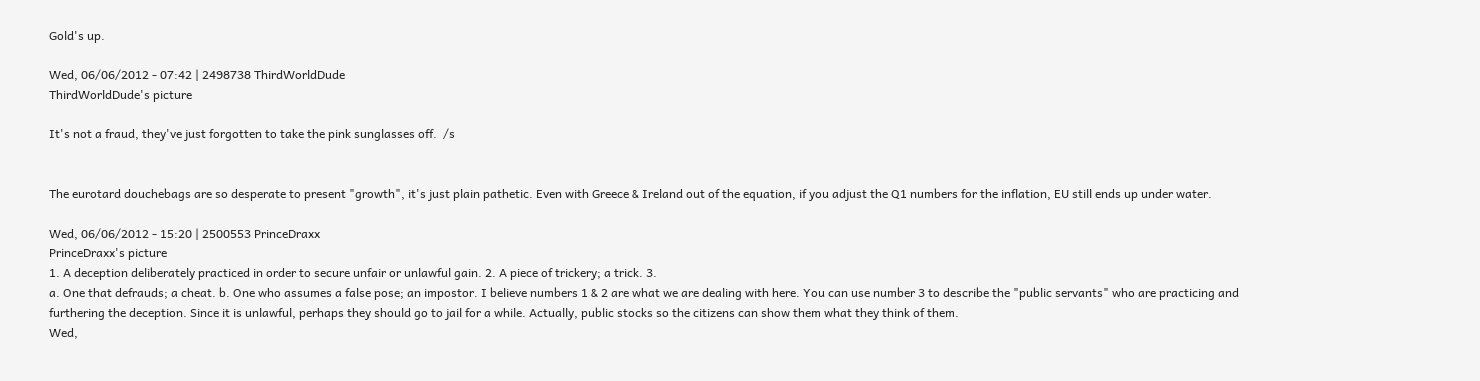Gold's up.

Wed, 06/06/2012 - 07:42 | 2498738 ThirdWorldDude
ThirdWorldDude's picture

It's not a fraud, they've just forgotten to take the pink sunglasses off.  /s


The eurotard douchebags are so desperate to present "growth", it's just plain pathetic. Even with Greece & Ireland out of the equation, if you adjust the Q1 numbers for the inflation, EU still ends up under water.

Wed, 06/06/2012 - 15:20 | 2500553 PrinceDraxx
PrinceDraxx's picture
1. A deception deliberately practiced in order to secure unfair or unlawful gain. 2. A piece of trickery; a trick. 3.
a. One that defrauds; a cheat. b. One who assumes a false pose; an impostor. I believe numbers 1 & 2 are what we are dealing with here. You can use number 3 to describe the "public servants" who are practicing and furthering the deception. Since it is unlawful, perhaps they should go to jail for a while. Actually, public stocks so the citizens can show them what they think of them.
Wed,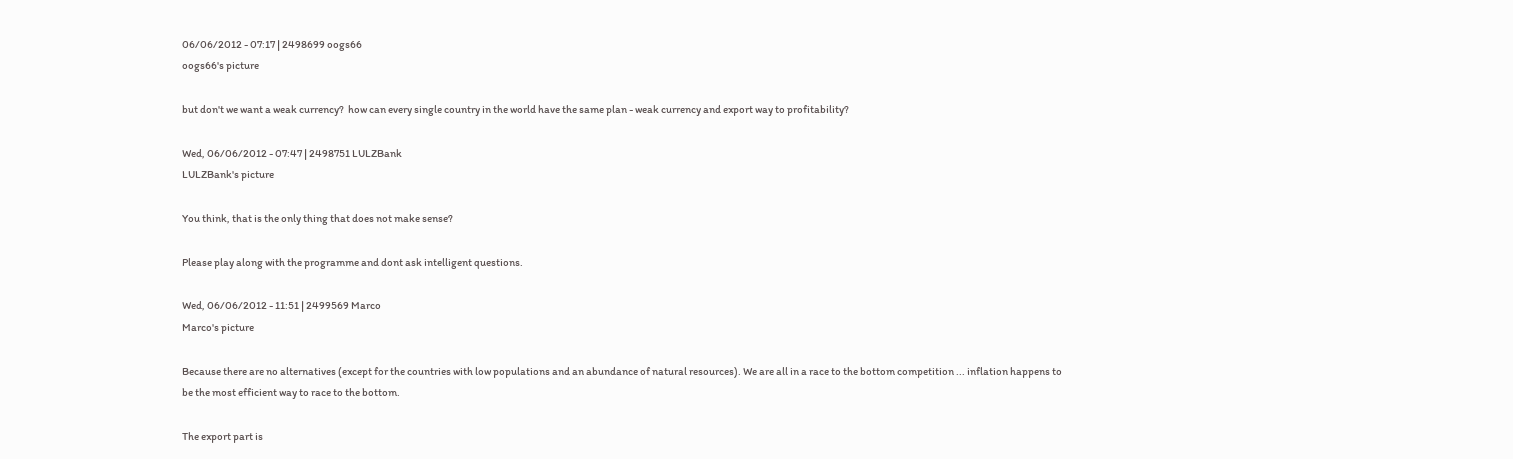06/06/2012 - 07:17 | 2498699 oogs66
oogs66's picture

but don't we want a weak currency?  how can every single country in the world have the same plan - weak currency and export way to profitability?

Wed, 06/06/2012 - 07:47 | 2498751 LULZBank
LULZBank's picture

You think, that is the only thing that does not make sense?

Please play along with the programme and dont ask intelligent questions.

Wed, 06/06/2012 - 11:51 | 2499569 Marco
Marco's picture

Because there are no alternatives (except for the countries with low populations and an abundance of natural resources). We are all in a race to the bottom competition ... inflation happens to be the most efficient way to race to the bottom.

The export part is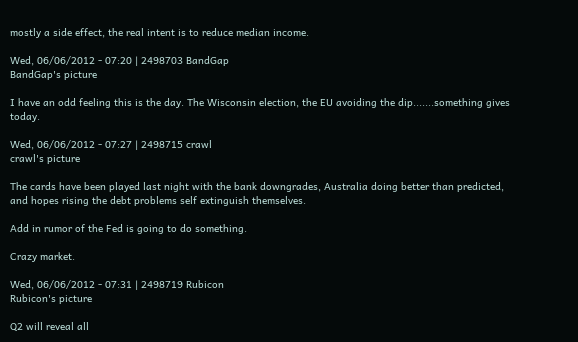mostly a side effect, the real intent is to reduce median income.

Wed, 06/06/2012 - 07:20 | 2498703 BandGap
BandGap's picture

I have an odd feeling this is the day. The Wisconsin election, the EU avoiding the dip.......something gives today.

Wed, 06/06/2012 - 07:27 | 2498715 crawl
crawl's picture

The cards have been played last night with the bank downgrades, Australia doing better than predicted, and hopes rising the debt problems self extinguish themselves.

Add in rumor of the Fed is going to do something.

Crazy market.

Wed, 06/06/2012 - 07:31 | 2498719 Rubicon
Rubicon's picture

Q2 will reveal all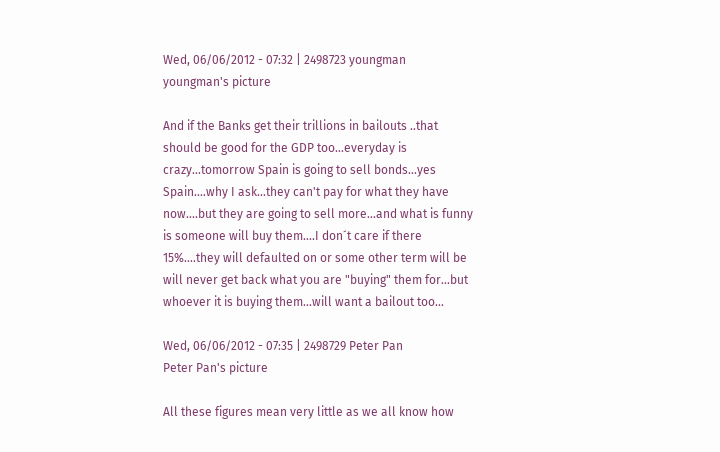Wed, 06/06/2012 - 07:32 | 2498723 youngman
youngman's picture

And if the Banks get their trillions in bailouts ..that should be good for the GDP too...everyday is crazy...tomorrow Spain is going to sell bonds...yes Spain....why I ask...they can't pay for what they have now....but they are going to sell more...and what is funny is someone will buy them....I don´t care if there 15%....they will defaulted on or some other term will be will never get back what you are "buying" them for...but whoever it is buying them...will want a bailout too...

Wed, 06/06/2012 - 07:35 | 2498729 Peter Pan
Peter Pan's picture

All these figures mean very little as we all know how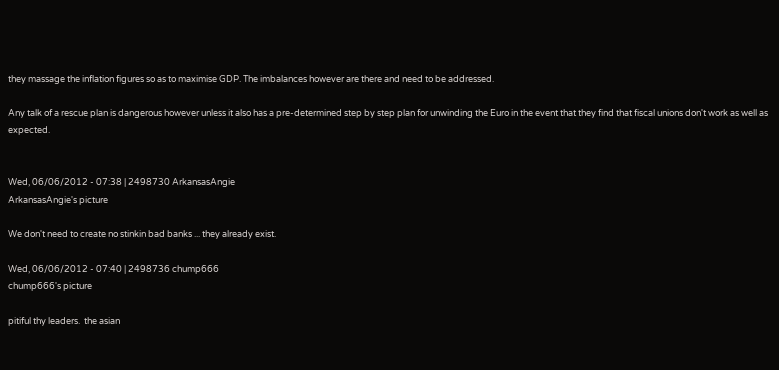they massage the inflation figures so as to maximise GDP. The imbalances however are there and need to be addressed.

Any talk of a rescue plan is dangerous however unless it also has a pre-determined step by step plan for unwinding the Euro in the event that they find that fiscal unions don't work as well as expected.


Wed, 06/06/2012 - 07:38 | 2498730 ArkansasAngie
ArkansasAngie's picture

We don't need to create no stinkin bad banks ... they already exist.

Wed, 06/06/2012 - 07:40 | 2498736 chump666
chump666's picture

pitiful thy leaders.  the asian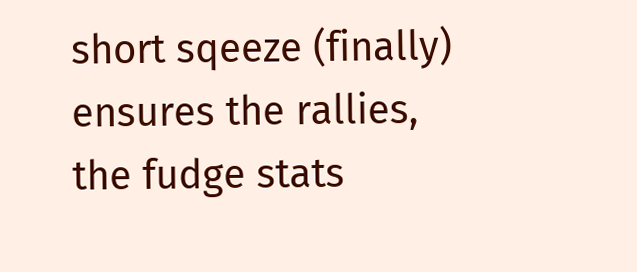short sqeeze (finally) ensures the rallies, the fudge stats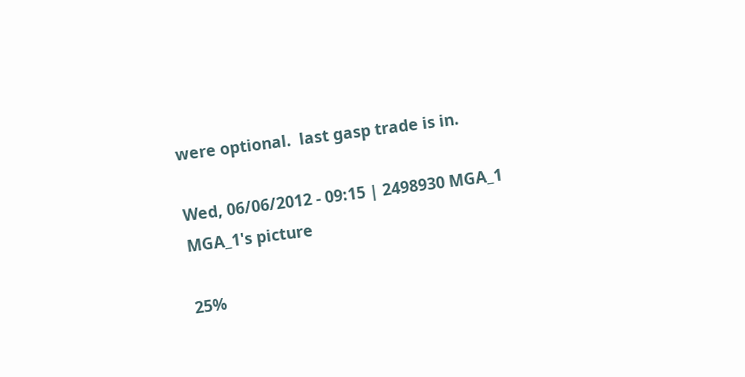were optional.  last gasp trade is in.

Wed, 06/06/2012 - 09:15 | 2498930 MGA_1
MGA_1's picture

25%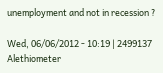unemployment and not in recession ?

Wed, 06/06/2012 - 10:19 | 2499137 Alethiometer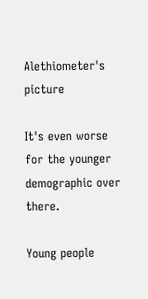Alethiometer's picture

It's even worse for the younger demographic over there.

Young people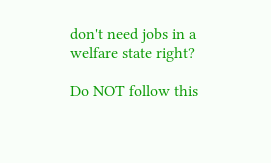don't need jobs in a welfare state right?

Do NOT follow this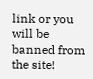link or you will be banned from the site!